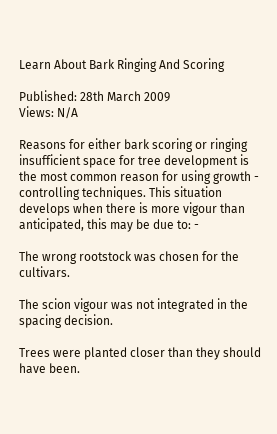Learn About Bark Ringing And Scoring

Published: 28th March 2009
Views: N/A

Reasons for either bark scoring or ringing insufficient space for tree development is the most common reason for using growth - controlling techniques. This situation develops when there is more vigour than anticipated, this may be due to: -

The wrong rootstock was chosen for the cultivars.

The scion vigour was not integrated in the spacing decision.

Trees were planted closer than they should have been.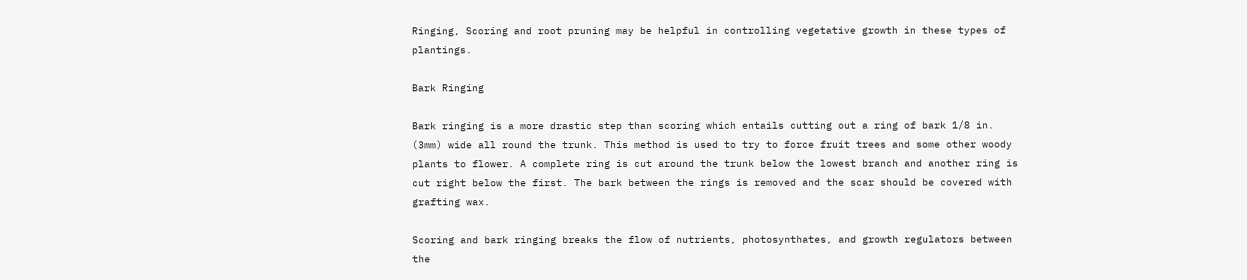Ringing, Scoring and root pruning may be helpful in controlling vegetative growth in these types of plantings.

Bark Ringing

Bark ringing is a more drastic step than scoring which entails cutting out a ring of bark 1/8 in. (3mm) wide all round the trunk. This method is used to try to force fruit trees and some other woody plants to flower. A complete ring is cut around the trunk below the lowest branch and another ring is cut right below the first. The bark between the rings is removed and the scar should be covered with grafting wax.

Scoring and bark ringing breaks the flow of nutrients, photosynthates, and growth regulators between the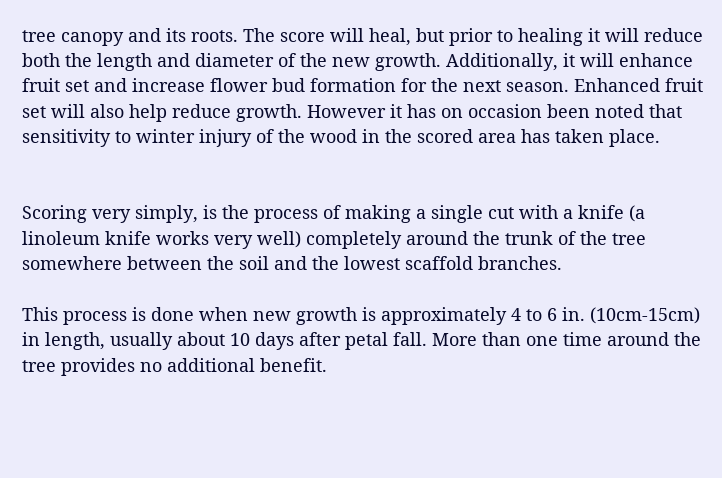tree canopy and its roots. The score will heal, but prior to healing it will reduce both the length and diameter of the new growth. Additionally, it will enhance fruit set and increase flower bud formation for the next season. Enhanced fruit set will also help reduce growth. However it has on occasion been noted that sensitivity to winter injury of the wood in the scored area has taken place.


Scoring very simply, is the process of making a single cut with a knife (a linoleum knife works very well) completely around the trunk of the tree somewhere between the soil and the lowest scaffold branches.

This process is done when new growth is approximately 4 to 6 in. (10cm-15cm) in length, usually about 10 days after petal fall. More than one time around the tree provides no additional benefit.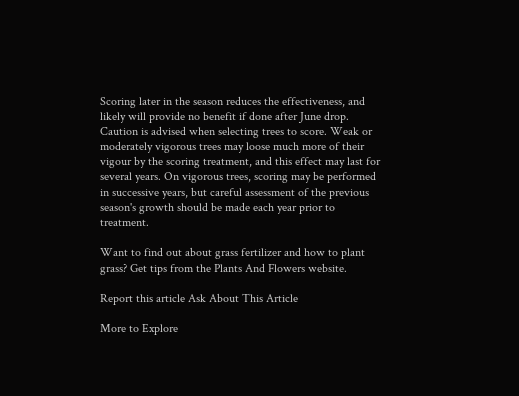Scoring later in the season reduces the effectiveness, and likely will provide no benefit if done after June drop. Caution is advised when selecting trees to score. Weak or moderately vigorous trees may loose much more of their vigour by the scoring treatment, and this effect may last for several years. On vigorous trees, scoring may be performed in successive years, but careful assessment of the previous season's growth should be made each year prior to treatment.

Want to find out about grass fertilizer and how to plant grass? Get tips from the Plants And Flowers website.

Report this article Ask About This Article

More to Explore